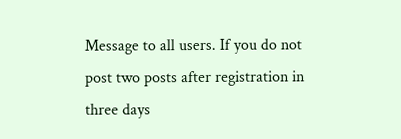Message to all users. If you do not post two posts after registration in three days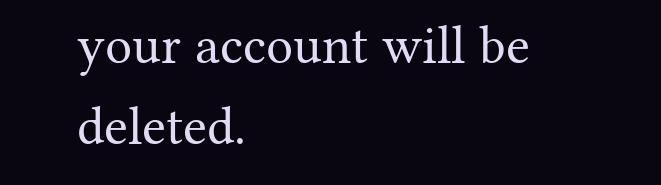your account will be deleted.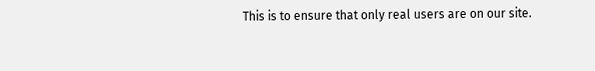This is to ensure that only real users are on our site.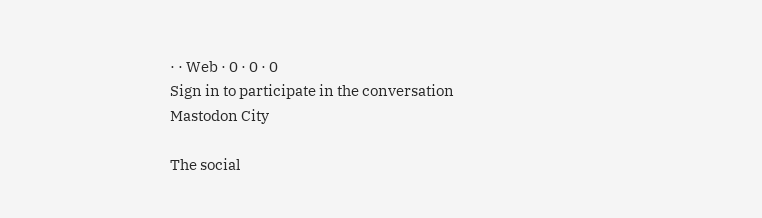· · Web · 0 · 0 · 0
Sign in to participate in the conversation
Mastodon City

The social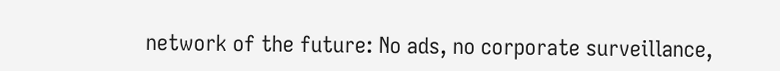network of the future: No ads, no corporate surveillance,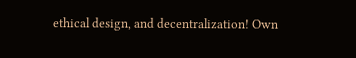ethical design, and decentralization! Own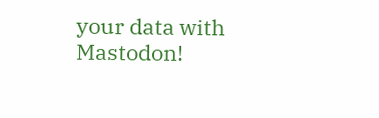your data with Mastodon!